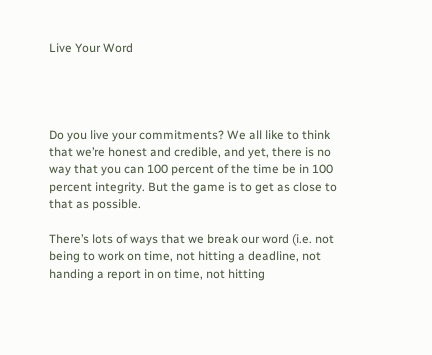Live Your Word




Do you live your commitments? We all like to think that we’re honest and credible, and yet, there is no way that you can 100 percent of the time be in 100 percent integrity. But the game is to get as close to that as possible.

There’s lots of ways that we break our word (i.e. not being to work on time, not hitting a deadline, not handing a report in on time, not hitting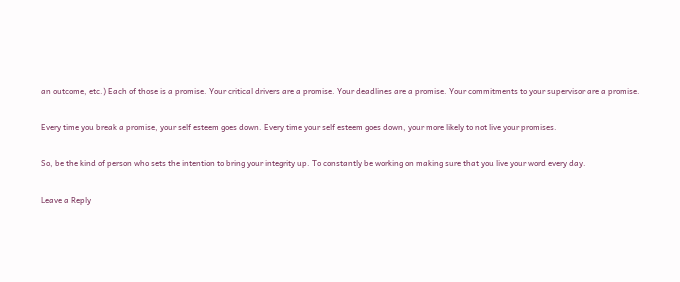an outcome, etc.) Each of those is a promise. Your critical drivers are a promise. Your deadlines are a promise. Your commitments to your supervisor are a promise.

Every time you break a promise, your self esteem goes down. Every time your self esteem goes down, your more likely to not live your promises.

So, be the kind of person who sets the intention to bring your integrity up. To constantly be working on making sure that you live your word every day.

Leave a Reply